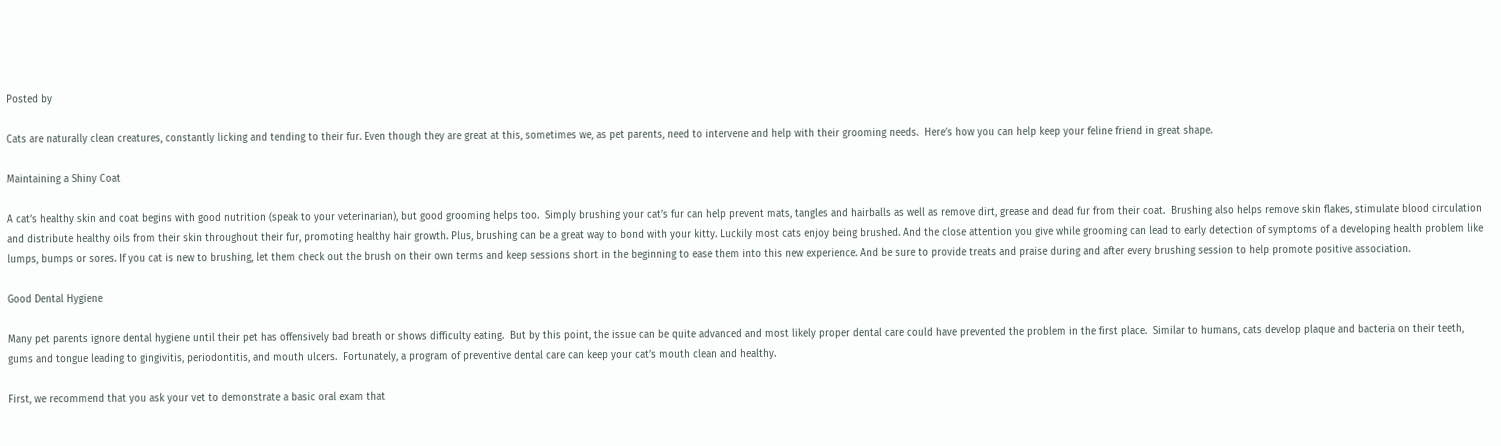Posted by

Cats are naturally clean creatures, constantly licking and tending to their fur. Even though they are great at this, sometimes we, as pet parents, need to intervene and help with their grooming needs.  Here’s how you can help keep your feline friend in great shape.

Maintaining a Shiny Coat

A cat’s healthy skin and coat begins with good nutrition (speak to your veterinarian), but good grooming helps too.  Simply brushing your cat’s fur can help prevent mats, tangles and hairballs as well as remove dirt, grease and dead fur from their coat.  Brushing also helps remove skin flakes, stimulate blood circulation and distribute healthy oils from their skin throughout their fur, promoting healthy hair growth. Plus, brushing can be a great way to bond with your kitty. Luckily most cats enjoy being brushed. And the close attention you give while grooming can lead to early detection of symptoms of a developing health problem like lumps, bumps or sores. If you cat is new to brushing, let them check out the brush on their own terms and keep sessions short in the beginning to ease them into this new experience. And be sure to provide treats and praise during and after every brushing session to help promote positive association.

Good Dental Hygiene

Many pet parents ignore dental hygiene until their pet has offensively bad breath or shows difficulty eating.  But by this point, the issue can be quite advanced and most likely proper dental care could have prevented the problem in the first place.  Similar to humans, cats develop plaque and bacteria on their teeth, gums and tongue leading to gingivitis, periodontitis, and mouth ulcers.  Fortunately, a program of preventive dental care can keep your cat’s mouth clean and healthy.

First, we recommend that you ask your vet to demonstrate a basic oral exam that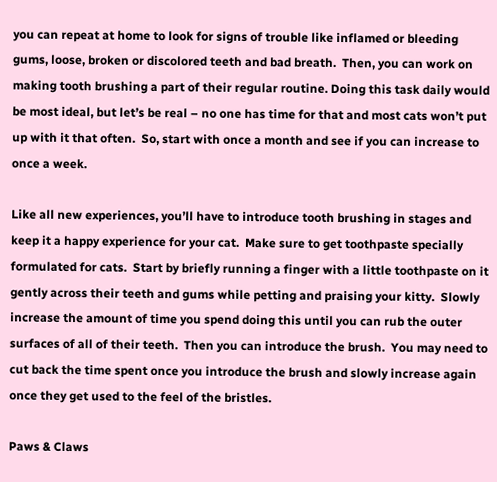you can repeat at home to look for signs of trouble like inflamed or bleeding gums, loose, broken or discolored teeth and bad breath.  Then, you can work on making tooth brushing a part of their regular routine. Doing this task daily would be most ideal, but let’s be real – no one has time for that and most cats won’t put up with it that often.  So, start with once a month and see if you can increase to once a week.

Like all new experiences, you’ll have to introduce tooth brushing in stages and keep it a happy experience for your cat.  Make sure to get toothpaste specially formulated for cats.  Start by briefly running a finger with a little toothpaste on it gently across their teeth and gums while petting and praising your kitty.  Slowly increase the amount of time you spend doing this until you can rub the outer surfaces of all of their teeth.  Then you can introduce the brush.  You may need to cut back the time spent once you introduce the brush and slowly increase again once they get used to the feel of the bristles.

Paws & Claws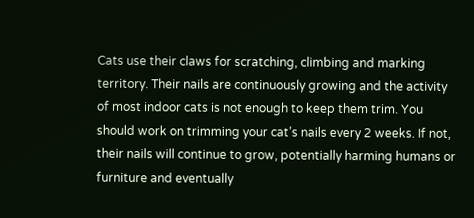Cats use their claws for scratching, climbing and marking territory. Their nails are continuously growing and the activity of most indoor cats is not enough to keep them trim. You should work on trimming your cat’s nails every 2 weeks. If not, their nails will continue to grow, potentially harming humans or furniture and eventually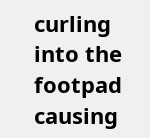curling into the footpad causing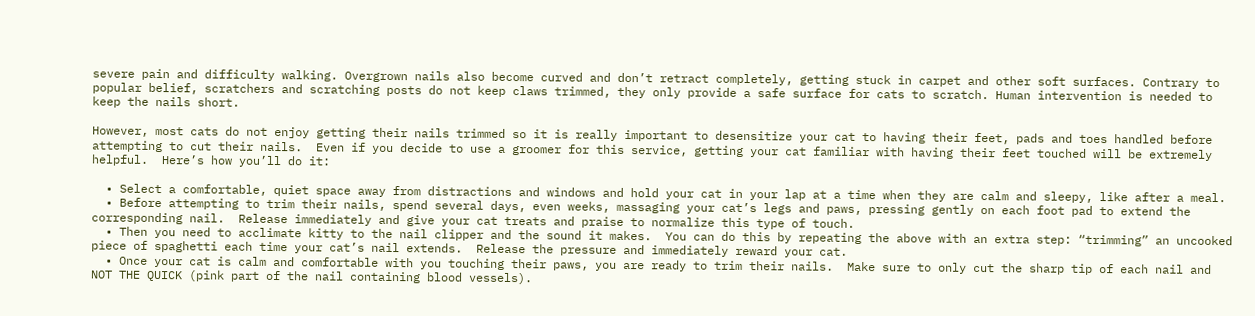severe pain and difficulty walking. Overgrown nails also become curved and don’t retract completely, getting stuck in carpet and other soft surfaces. Contrary to popular belief, scratchers and scratching posts do not keep claws trimmed, they only provide a safe surface for cats to scratch. Human intervention is needed to keep the nails short.

However, most cats do not enjoy getting their nails trimmed so it is really important to desensitize your cat to having their feet, pads and toes handled before attempting to cut their nails.  Even if you decide to use a groomer for this service, getting your cat familiar with having their feet touched will be extremely helpful.  Here’s how you’ll do it:

  • Select a comfortable, quiet space away from distractions and windows and hold your cat in your lap at a time when they are calm and sleepy, like after a meal.
  • Before attempting to trim their nails, spend several days, even weeks, massaging your cat’s legs and paws, pressing gently on each foot pad to extend the corresponding nail.  Release immediately and give your cat treats and praise to normalize this type of touch.
  • Then you need to acclimate kitty to the nail clipper and the sound it makes.  You can do this by repeating the above with an extra step: “trimming” an uncooked piece of spaghetti each time your cat’s nail extends.  Release the pressure and immediately reward your cat.
  • Once your cat is calm and comfortable with you touching their paws, you are ready to trim their nails.  Make sure to only cut the sharp tip of each nail and NOT THE QUICK (pink part of the nail containing blood vessels).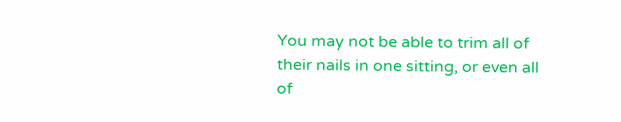You may not be able to trim all of their nails in one sitting, or even all of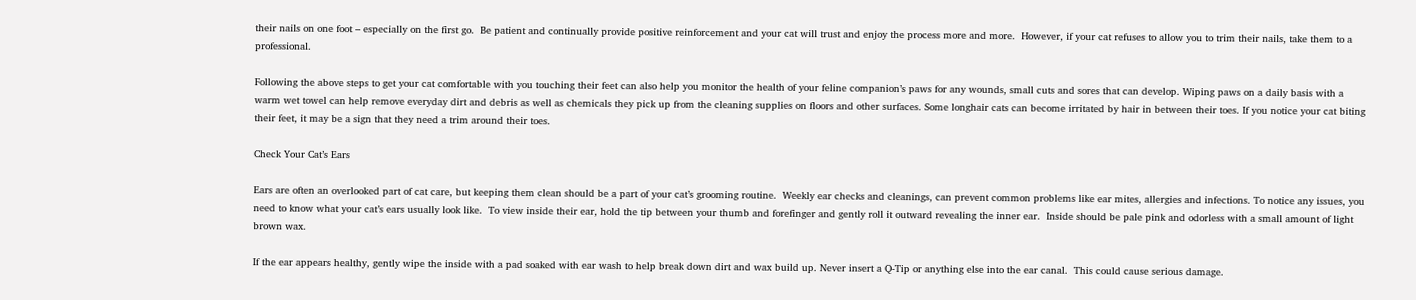their nails on one foot – especially on the first go.  Be patient and continually provide positive reinforcement and your cat will trust and enjoy the process more and more.  However, if your cat refuses to allow you to trim their nails, take them to a professional.

Following the above steps to get your cat comfortable with you touching their feet can also help you monitor the health of your feline companion’s paws for any wounds, small cuts and sores that can develop. Wiping paws on a daily basis with a warm wet towel can help remove everyday dirt and debris as well as chemicals they pick up from the cleaning supplies on floors and other surfaces. Some longhair cats can become irritated by hair in between their toes. If you notice your cat biting their feet, it may be a sign that they need a trim around their toes.

Check Your Cat’s Ears

Ears are often an overlooked part of cat care, but keeping them clean should be a part of your cat’s grooming routine.  Weekly ear checks and cleanings, can prevent common problems like ear mites, allergies and infections. To notice any issues, you need to know what your cat’s ears usually look like.  To view inside their ear, hold the tip between your thumb and forefinger and gently roll it outward revealing the inner ear.  Inside should be pale pink and odorless with a small amount of light brown wax.

If the ear appears healthy, gently wipe the inside with a pad soaked with ear wash to help break down dirt and wax build up. Never insert a Q-Tip or anything else into the ear canal.  This could cause serious damage.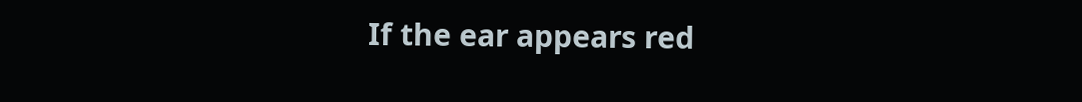If the ear appears red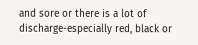and sore or there is a lot of discharge-especially red, black or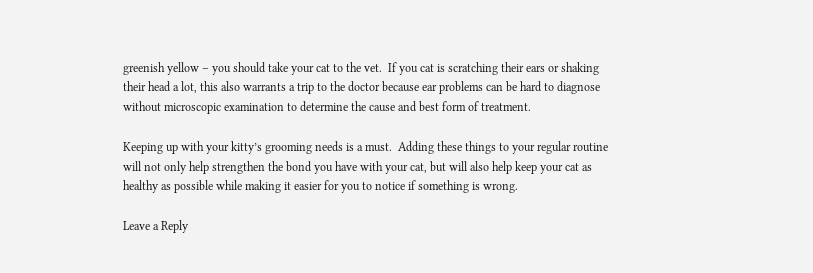greenish yellow – you should take your cat to the vet.  If you cat is scratching their ears or shaking their head a lot, this also warrants a trip to the doctor because ear problems can be hard to diagnose without microscopic examination to determine the cause and best form of treatment.

Keeping up with your kitty’s grooming needs is a must.  Adding these things to your regular routine will not only help strengthen the bond you have with your cat, but will also help keep your cat as healthy as possible while making it easier for you to notice if something is wrong.

Leave a Reply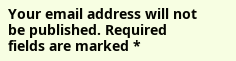Your email address will not be published. Required fields are marked *